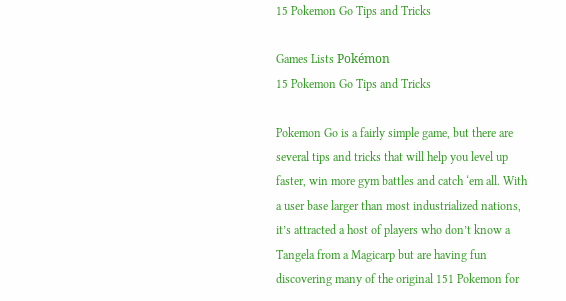15 Pokemon Go Tips and Tricks

Games Lists Pokémon
15 Pokemon Go Tips and Tricks

Pokemon Go is a fairly simple game, but there are several tips and tricks that will help you level up faster, win more gym battles and catch ‘em all. With a user base larger than most industrialized nations, it’s attracted a host of players who don’t know a Tangela from a Magicarp but are having fun discovering many of the original 151 Pokemon for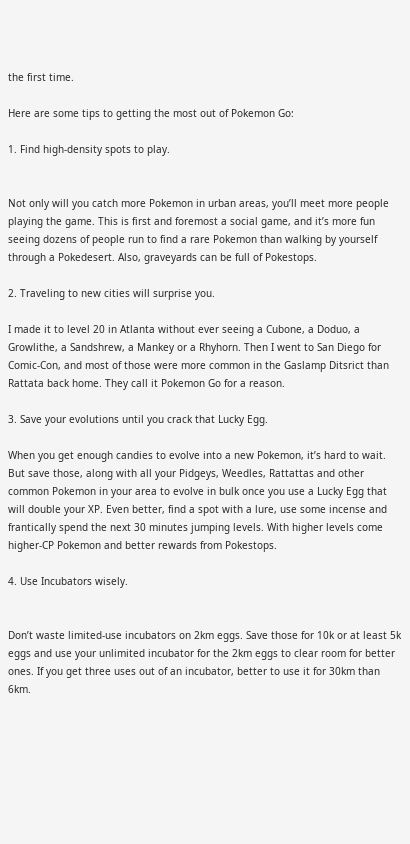the first time.

Here are some tips to getting the most out of Pokemon Go:

1. Find high-density spots to play.


Not only will you catch more Pokemon in urban areas, you’ll meet more people playing the game. This is first and foremost a social game, and it’s more fun seeing dozens of people run to find a rare Pokemon than walking by yourself through a Pokedesert. Also, graveyards can be full of Pokestops.

2. Traveling to new cities will surprise you.

I made it to level 20 in Atlanta without ever seeing a Cubone, a Doduo, a Growlithe, a Sandshrew, a Mankey or a Rhyhorn. Then I went to San Diego for Comic-Con, and most of those were more common in the Gaslamp Ditsrict than Rattata back home. They call it Pokemon Go for a reason.

3. Save your evolutions until you crack that Lucky Egg.

When you get enough candies to evolve into a new Pokemon, it’s hard to wait. But save those, along with all your Pidgeys, Weedles, Rattattas and other common Pokemon in your area to evolve in bulk once you use a Lucky Egg that will double your XP. Even better, find a spot with a lure, use some incense and frantically spend the next 30 minutes jumping levels. With higher levels come higher-CP Pokemon and better rewards from Pokestops.

4. Use Incubators wisely.


Don’t waste limited-use incubators on 2km eggs. Save those for 10k or at least 5k eggs and use your unlimited incubator for the 2km eggs to clear room for better ones. If you get three uses out of an incubator, better to use it for 30km than 6km.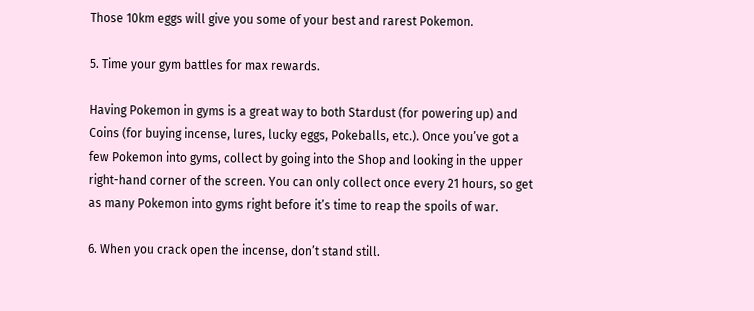Those 10km eggs will give you some of your best and rarest Pokemon.

5. Time your gym battles for max rewards.

Having Pokemon in gyms is a great way to both Stardust (for powering up) and Coins (for buying incense, lures, lucky eggs, Pokeballs, etc.). Once you’ve got a few Pokemon into gyms, collect by going into the Shop and looking in the upper right-hand corner of the screen. You can only collect once every 21 hours, so get as many Pokemon into gyms right before it’s time to reap the spoils of war.

6. When you crack open the incense, don’t stand still.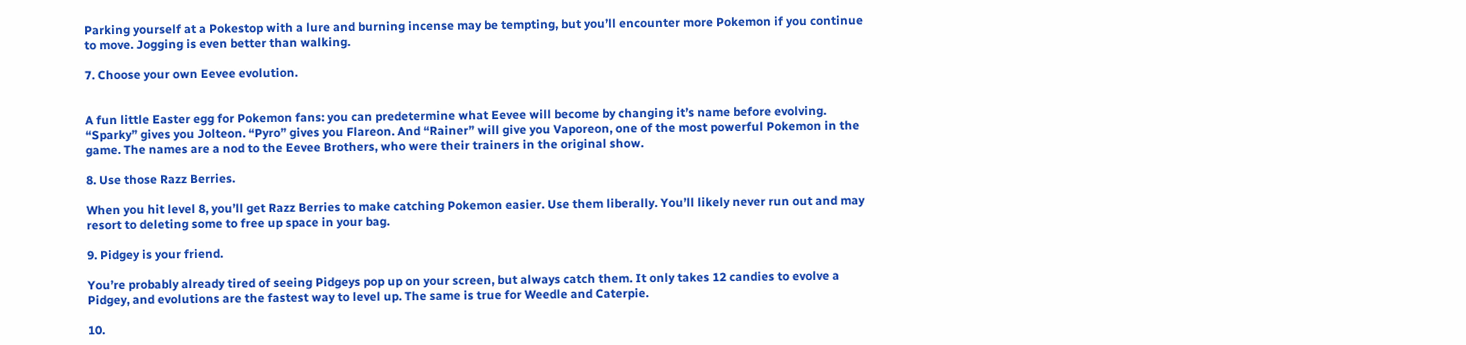Parking yourself at a Pokestop with a lure and burning incense may be tempting, but you’ll encounter more Pokemon if you continue to move. Jogging is even better than walking.

7. Choose your own Eevee evolution.


A fun little Easter egg for Pokemon fans: you can predetermine what Eevee will become by changing it’s name before evolving. “Sparky” gives you Jolteon. “Pyro” gives you Flareon. And “Rainer” will give you Vaporeon, one of the most powerful Pokemon in the game. The names are a nod to the Eevee Brothers, who were their trainers in the original show.

8. Use those Razz Berries.

When you hit level 8, you’ll get Razz Berries to make catching Pokemon easier. Use them liberally. You’ll likely never run out and may resort to deleting some to free up space in your bag.

9. Pidgey is your friend.

You’re probably already tired of seeing Pidgeys pop up on your screen, but always catch them. It only takes 12 candies to evolve a Pidgey, and evolutions are the fastest way to level up. The same is true for Weedle and Caterpie.

10.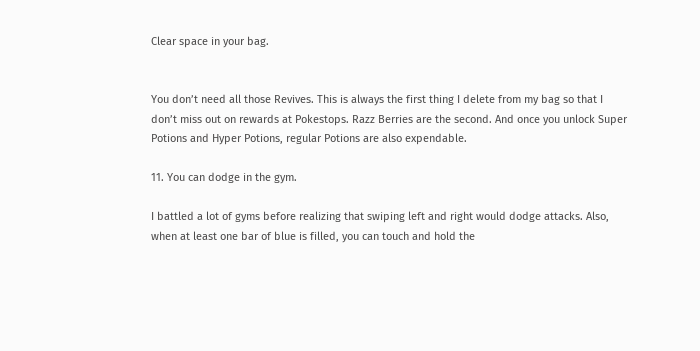Clear space in your bag.


You don’t need all those Revives. This is always the first thing I delete from my bag so that I don’t miss out on rewards at Pokestops. Razz Berries are the second. And once you unlock Super Potions and Hyper Potions, regular Potions are also expendable.

11. You can dodge in the gym.

I battled a lot of gyms before realizing that swiping left and right would dodge attacks. Also, when at least one bar of blue is filled, you can touch and hold the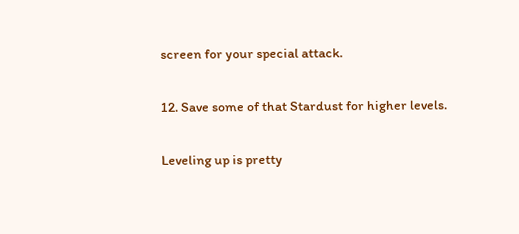screen for your special attack.

12. Save some of that Stardust for higher levels.

Leveling up is pretty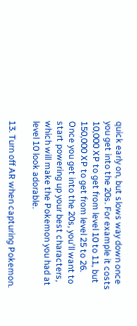quick early on, but slows way down once you get into the 20s. For example it costs 10,000 XP to get from level 10 to 11, but 150,000 XP to get from level 25 to 26. Once you get into the 20s, you’ll want to start powering up your best characters, which will make the Pokemon you had at level 10 look adorable.

13. Turn off AR when capturing Pokemon.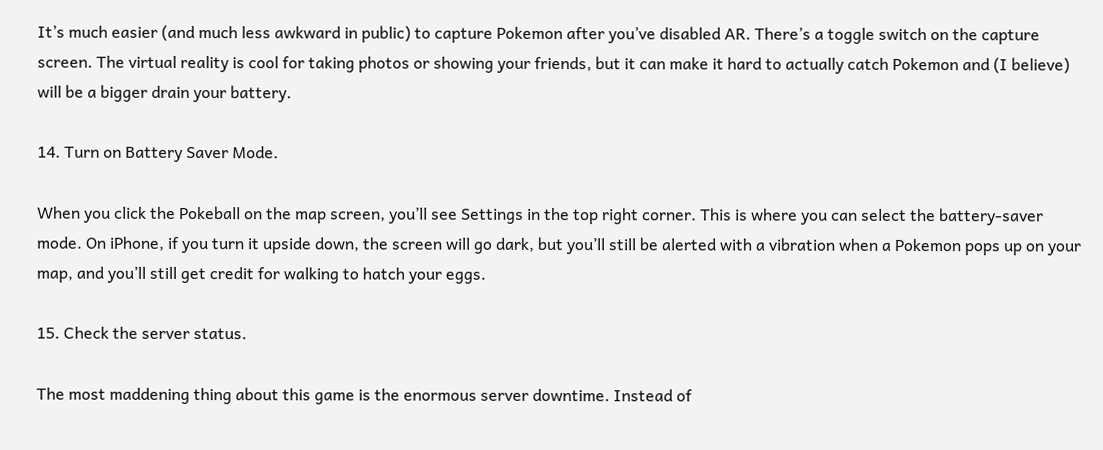It’s much easier (and much less awkward in public) to capture Pokemon after you’ve disabled AR. There’s a toggle switch on the capture screen. The virtual reality is cool for taking photos or showing your friends, but it can make it hard to actually catch Pokemon and (I believe) will be a bigger drain your battery.

14. Turn on Battery Saver Mode.

When you click the Pokeball on the map screen, you’ll see Settings in the top right corner. This is where you can select the battery-saver mode. On iPhone, if you turn it upside down, the screen will go dark, but you’ll still be alerted with a vibration when a Pokemon pops up on your map, and you’ll still get credit for walking to hatch your eggs.

15. Check the server status.

The most maddening thing about this game is the enormous server downtime. Instead of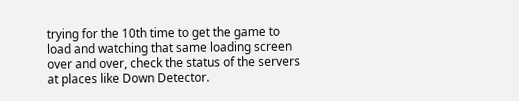trying for the 10th time to get the game to load and watching that same loading screen over and over, check the status of the servers at places like Down Detector.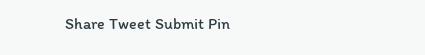Share Tweet Submit Pin